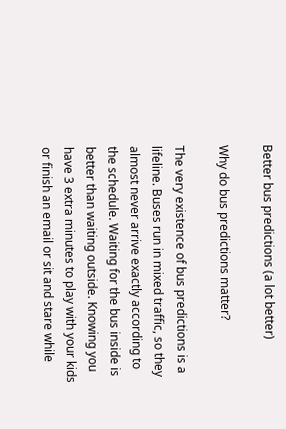Better bus predictions (a lot better)

Why do bus predictions matter?

The very existence of bus predictions is a lifeline. Buses run in mixed traffic, so they almost never arrive exactly according to the schedule. Waiting for the bus inside is better than waiting outside. Knowing you have 3 extra minutes to play with your kids or finish an email or sit and stare while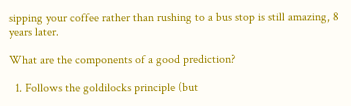sipping your coffee rather than rushing to a bus stop is still amazing, 8 years later.

What are the components of a good prediction?

  1. Follows the goldilocks principle (but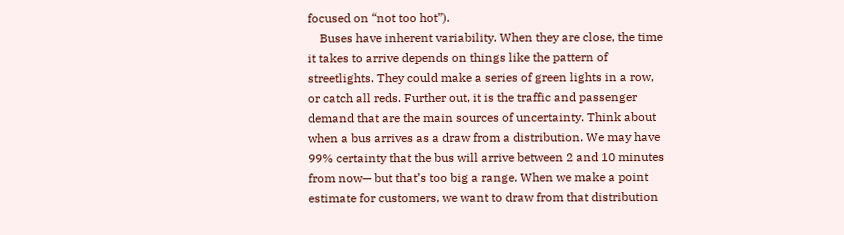focused on “not too hot”).
    Buses have inherent variability. When they are close, the time it takes to arrive depends on things like the pattern of streetlights. They could make a series of green lights in a row, or catch all reds. Further out, it is the traffic and passenger demand that are the main sources of uncertainty. Think about when a bus arrives as a draw from a distribution. We may have 99% certainty that the bus will arrive between 2 and 10 minutes from now— but that’s too big a range. When we make a point estimate for customers, we want to draw from that distribution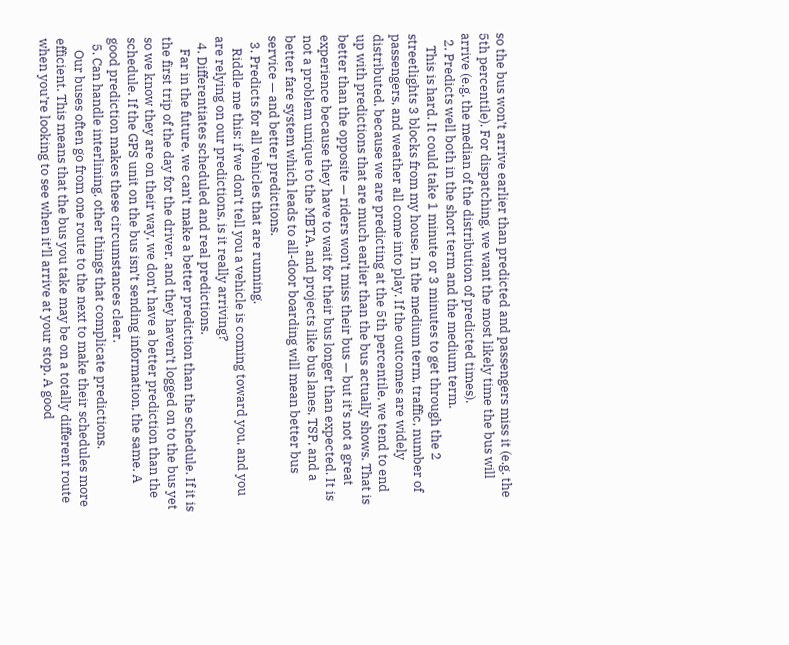so the bus won’t arrive earlier than predicted and passengers miss it (e.g. the 5th percentile). For dispatching, we want the most likely time the bus will arrive (e.g. the median of the distribution of predicted times).
  2. Predicts well both in the short term and the medium term.
    This is hard. It could take 1 minute or 3 minutes to get through the 2 streetlights 3 blocks from my house. In the medium term, traffic, number of passengers, and weather all come into play. If the outcomes are widely distributed, because we are predicting at the 5th percentile, we tend to end up with predictions that are much earlier than the bus actually shows. That is better than the opposite — riders won’t miss their bus — but it’s not a great experience because they have to wait for their bus longer than expected. It is not a problem unique to the MBTA, and projects like bus lanes, TSP, and a better fare system which leads to all-door boarding will mean better bus service — and better predictions.
  3. Predicts for all vehicles that are running.
    Riddle me this: if we don’t tell you a vehicle is coming toward you, and you are relying on our predictions, is it really arriving?
  4. Differentiates scheduled and real predictions.
    Far in the future, we can’t make a better prediction than the schedule. If it is the first trip of the day for the driver, and they haven’t logged on to the bus yet so we know they are on their way, we don’t have a better prediction than the schedule. If the GPS unit on the bus isn’t sending information, the same. A good prediction makes these circumstances clear.
  5. Can handle interlining, other things that complicate predictions.
    Our buses often go from one route to the next to make their schedules more efficient. This means that the bus you take may be on a totally different route when you’re looking to see when it’ll arrive at your stop. A good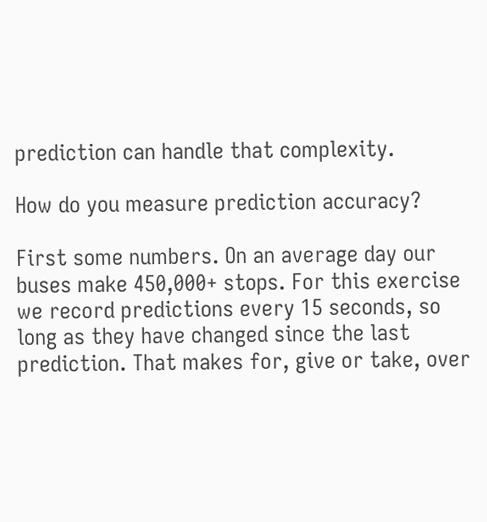prediction can handle that complexity.

How do you measure prediction accuracy?

First some numbers. On an average day our buses make 450,000+ stops. For this exercise we record predictions every 15 seconds, so long as they have changed since the last prediction. That makes for, give or take, over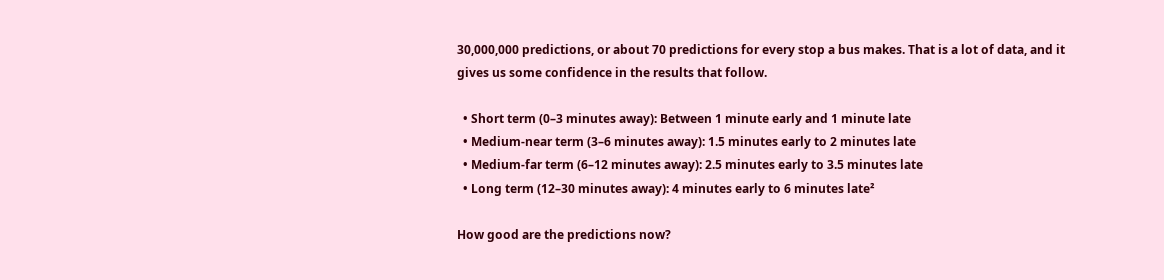30,000,000 predictions, or about 70 predictions for every stop a bus makes. That is a lot of data, and it gives us some confidence in the results that follow.

  • Short term (0–3 minutes away): Between 1 minute early and 1 minute late
  • Medium-near term (3–6 minutes away): 1.5 minutes early to 2 minutes late
  • Medium-far term (6–12 minutes away): 2.5 minutes early to 3.5 minutes late
  • Long term (12–30 minutes away): 4 minutes early to 6 minutes late²

How good are the predictions now?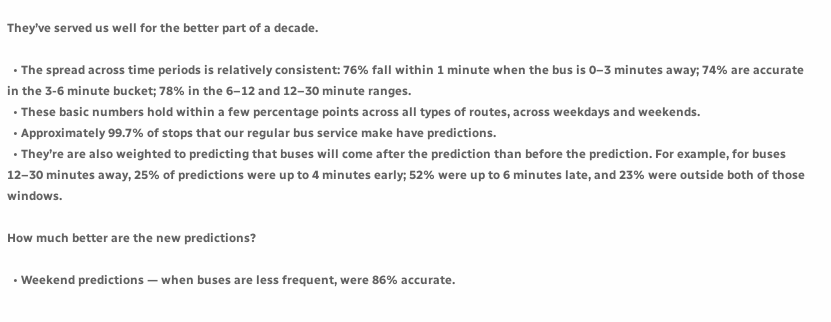They’ve served us well for the better part of a decade.

  • The spread across time periods is relatively consistent: 76% fall within 1 minute when the bus is 0–3 minutes away; 74% are accurate in the 3-6 minute bucket; 78% in the 6–12 and 12–30 minute ranges.
  • These basic numbers hold within a few percentage points across all types of routes, across weekdays and weekends.
  • Approximately 99.7% of stops that our regular bus service make have predictions.
  • They’re are also weighted to predicting that buses will come after the prediction than before the prediction. For example, for buses 12–30 minutes away, 25% of predictions were up to 4 minutes early; 52% were up to 6 minutes late, and 23% were outside both of those windows.

How much better are the new predictions?

  • Weekend predictions — when buses are less frequent, were 86% accurate.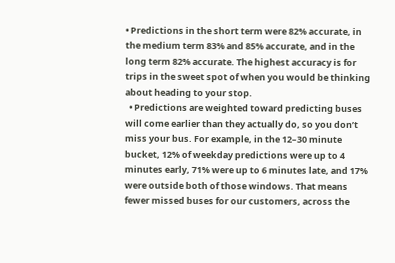• Predictions in the short term were 82% accurate, in the medium term 83% and 85% accurate, and in the long term 82% accurate. The highest accuracy is for trips in the sweet spot of when you would be thinking about heading to your stop.
  • Predictions are weighted toward predicting buses will come earlier than they actually do, so you don’t miss your bus. For example, in the 12–30 minute bucket, 12% of weekday predictions were up to 4 minutes early, 71% were up to 6 minutes late, and 17% were outside both of those windows. That means fewer missed buses for our customers, across the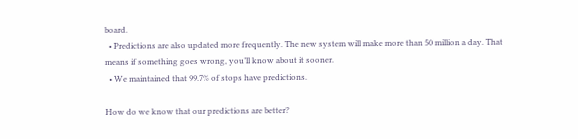board.
  • Predictions are also updated more frequently. The new system will make more than 50 million a day. That means if something goes wrong, you’ll know about it sooner.
  • We maintained that 99.7% of stops have predictions.

How do we know that our predictions are better?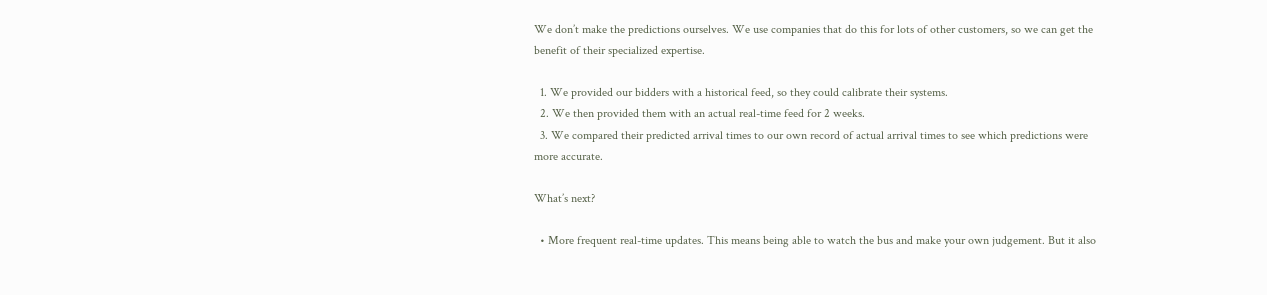We don’t make the predictions ourselves. We use companies that do this for lots of other customers, so we can get the benefit of their specialized expertise.

  1. We provided our bidders with a historical feed, so they could calibrate their systems.
  2. We then provided them with an actual real-time feed for 2 weeks.
  3. We compared their predicted arrival times to our own record of actual arrival times to see which predictions were more accurate.

What’s next?

  • More frequent real-time updates. This means being able to watch the bus and make your own judgement. But it also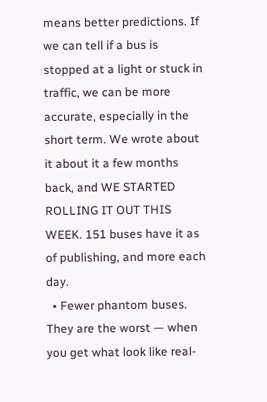means better predictions. If we can tell if a bus is stopped at a light or stuck in traffic, we can be more accurate, especially in the short term. We wrote about it about it a few months back, and WE STARTED ROLLING IT OUT THIS WEEK. 151 buses have it as of publishing, and more each day.
  • Fewer phantom buses. They are the worst — when you get what look like real-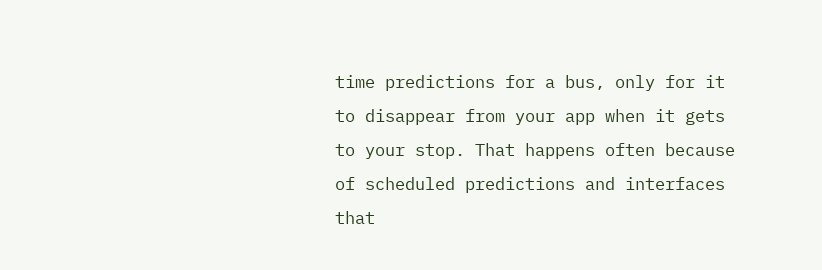time predictions for a bus, only for it to disappear from your app when it gets to your stop. That happens often because of scheduled predictions and interfaces that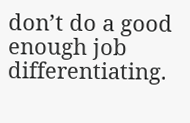don’t do a good enough job differentiating.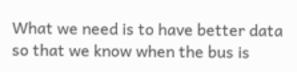What we need is to have better data so that we know when the bus is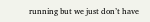running but we just don’t have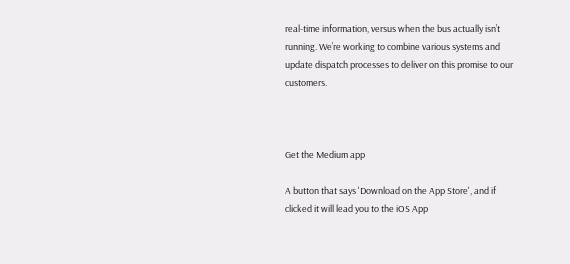real-time information, versus when the bus actually isn’t running. We’re working to combine various systems and update dispatch processes to deliver on this promise to our customers.



Get the Medium app

A button that says 'Download on the App Store', and if clicked it will lead you to the iOS App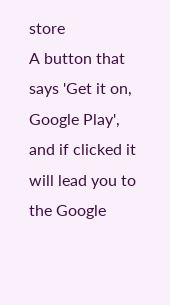store
A button that says 'Get it on, Google Play', and if clicked it will lead you to the Google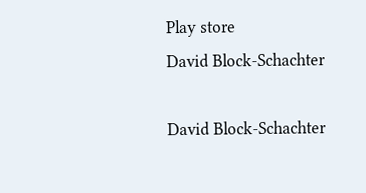Play store
David Block-Schachter

David Block-Schachter